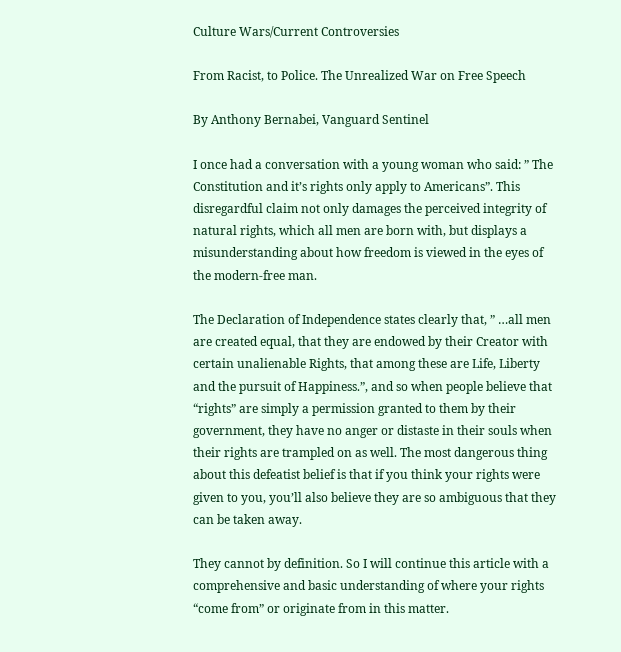Culture Wars/Current Controversies

From Racist, to Police. The Unrealized War on Free Speech

By Anthony Bernabei, Vanguard Sentinel

I once had a conversation with a young woman who said: ” The Constitution and it’s rights only apply to Americans”. This disregardful claim not only damages the perceived integrity of natural rights, which all men are born with, but displays a misunderstanding about how freedom is viewed in the eyes of the modern-free man.

The Declaration of Independence states clearly that, ” …all men are created equal, that they are endowed by their Creator with certain unalienable Rights, that among these are Life, Liberty and the pursuit of Happiness.”, and so when people believe that “rights” are simply a permission granted to them by their government, they have no anger or distaste in their souls when their rights are trampled on as well. The most dangerous thing about this defeatist belief is that if you think your rights were given to you, you’ll also believe they are so ambiguous that they can be taken away.

They cannot by definition. So I will continue this article with a comprehensive and basic understanding of where your rights “come from” or originate from in this matter.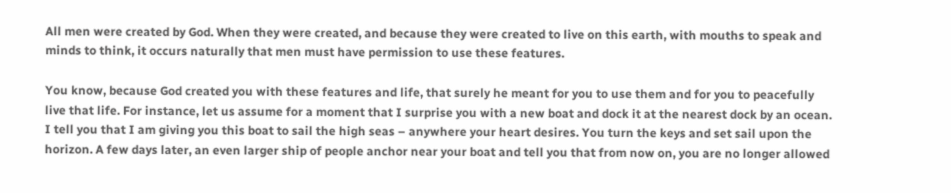All men were created by God. When they were created, and because they were created to live on this earth, with mouths to speak and minds to think, it occurs naturally that men must have permission to use these features.

You know, because God created you with these features and life, that surely he meant for you to use them and for you to peacefully live that life. For instance, let us assume for a moment that I surprise you with a new boat and dock it at the nearest dock by an ocean. I tell you that I am giving you this boat to sail the high seas – anywhere your heart desires. You turn the keys and set sail upon the horizon. A few days later, an even larger ship of people anchor near your boat and tell you that from now on, you are no longer allowed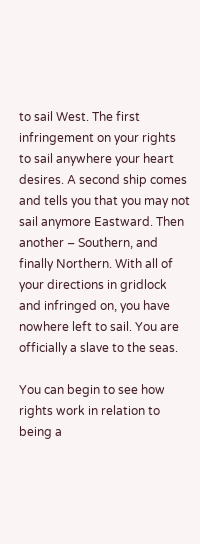to sail West. The first infringement on your rights to sail anywhere your heart desires. A second ship comes and tells you that you may not sail anymore Eastward. Then another – Southern, and finally Northern. With all of your directions in gridlock and infringed on, you have nowhere left to sail. You are officially a slave to the seas.

You can begin to see how rights work in relation to being a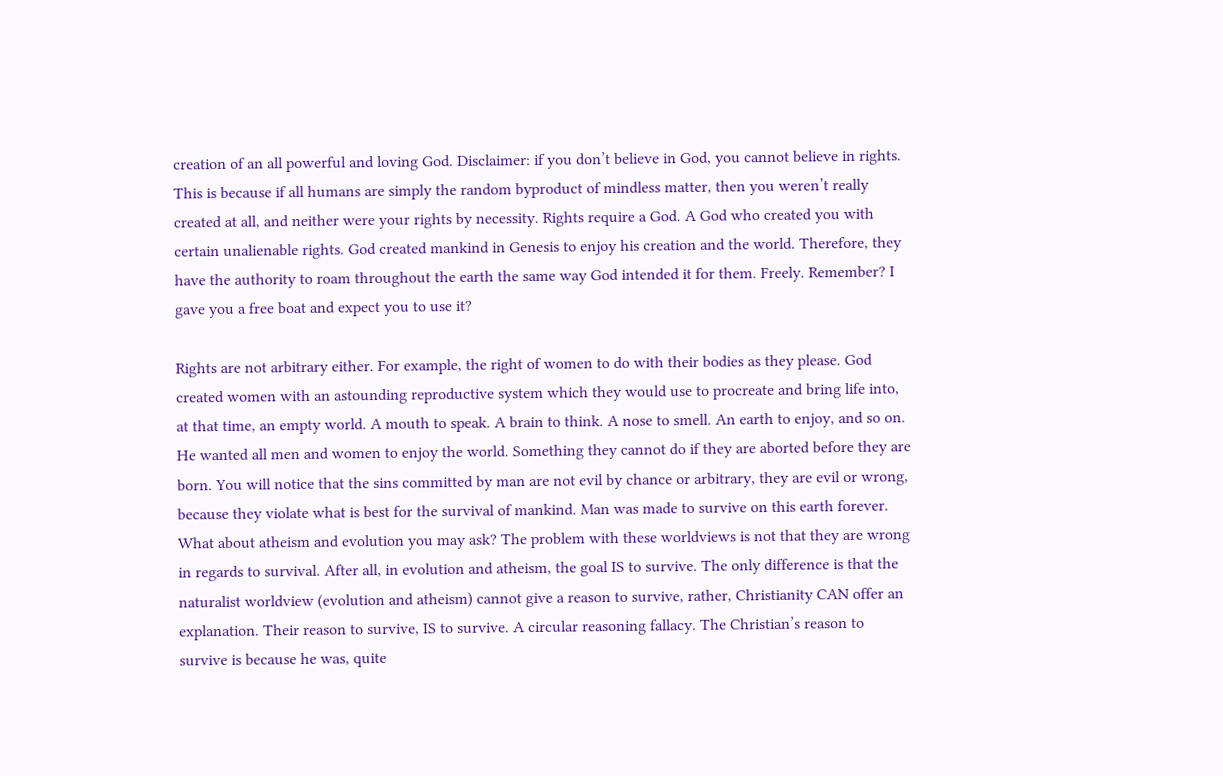creation of an all powerful and loving God. Disclaimer: if you don’t believe in God, you cannot believe in rights. This is because if all humans are simply the random byproduct of mindless matter, then you weren’t really created at all, and neither were your rights by necessity. Rights require a God. A God who created you with certain unalienable rights. God created mankind in Genesis to enjoy his creation and the world. Therefore, they have the authority to roam throughout the earth the same way God intended it for them. Freely. Remember? I gave you a free boat and expect you to use it?

Rights are not arbitrary either. For example, the right of women to do with their bodies as they please. God created women with an astounding reproductive system which they would use to procreate and bring life into, at that time, an empty world. A mouth to speak. A brain to think. A nose to smell. An earth to enjoy, and so on. He wanted all men and women to enjoy the world. Something they cannot do if they are aborted before they are born. You will notice that the sins committed by man are not evil by chance or arbitrary, they are evil or wrong, because they violate what is best for the survival of mankind. Man was made to survive on this earth forever. What about atheism and evolution you may ask? The problem with these worldviews is not that they are wrong in regards to survival. After all, in evolution and atheism, the goal IS to survive. The only difference is that the naturalist worldview (evolution and atheism) cannot give a reason to survive, rather, Christianity CAN offer an explanation. Their reason to survive, IS to survive. A circular reasoning fallacy. The Christian’s reason to survive is because he was, quite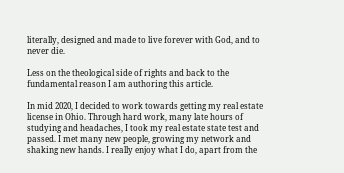literally, designed and made to live forever with God, and to never die.

Less on the theological side of rights and back to the fundamental reason I am authoring this article.

In mid 2020, I decided to work towards getting my real estate license in Ohio. Through hard work, many late hours of studying and headaches, I took my real estate state test and passed. I met many new people, growing my network and shaking new hands. I really enjoy what I do, apart from the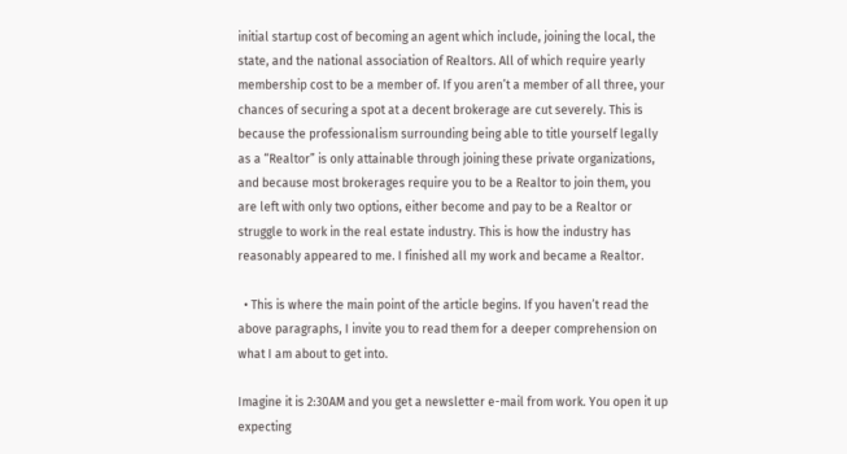initial startup cost of becoming an agent which include, joining the local, the state, and the national association of Realtors. All of which require yearly membership cost to be a member of. If you aren’t a member of all three, your chances of securing a spot at a decent brokerage are cut severely. This is because the professionalism surrounding being able to title yourself legally as a “Realtor” is only attainable through joining these private organizations, and because most brokerages require you to be a Realtor to join them, you are left with only two options, either become and pay to be a Realtor or struggle to work in the real estate industry. This is how the industry has reasonably appeared to me. I finished all my work and became a Realtor.

  • This is where the main point of the article begins. If you haven’t read the above paragraphs, I invite you to read them for a deeper comprehension on what I am about to get into.

Imagine it is 2:30AM and you get a newsletter e-mail from work. You open it up expecting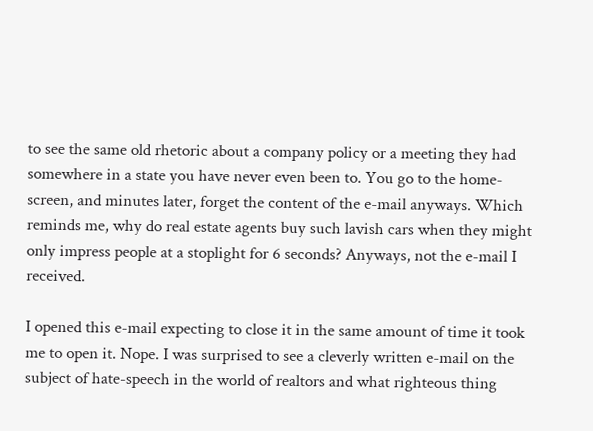to see the same old rhetoric about a company policy or a meeting they had somewhere in a state you have never even been to. You go to the home-screen, and minutes later, forget the content of the e-mail anyways. Which reminds me, why do real estate agents buy such lavish cars when they might only impress people at a stoplight for 6 seconds? Anyways, not the e-mail I received.

I opened this e-mail expecting to close it in the same amount of time it took me to open it. Nope. I was surprised to see a cleverly written e-mail on the subject of hate-speech in the world of realtors and what righteous thing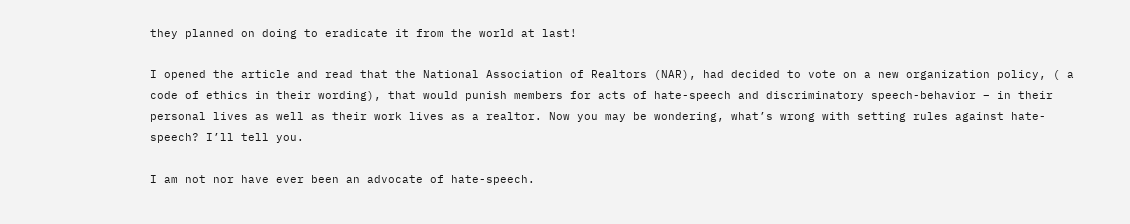they planned on doing to eradicate it from the world at last!

I opened the article and read that the National Association of Realtors (NAR), had decided to vote on a new organization policy, ( a code of ethics in their wording), that would punish members for acts of hate-speech and discriminatory speech-behavior – in their personal lives as well as their work lives as a realtor. Now you may be wondering, what’s wrong with setting rules against hate-speech? I’ll tell you.

I am not nor have ever been an advocate of hate-speech.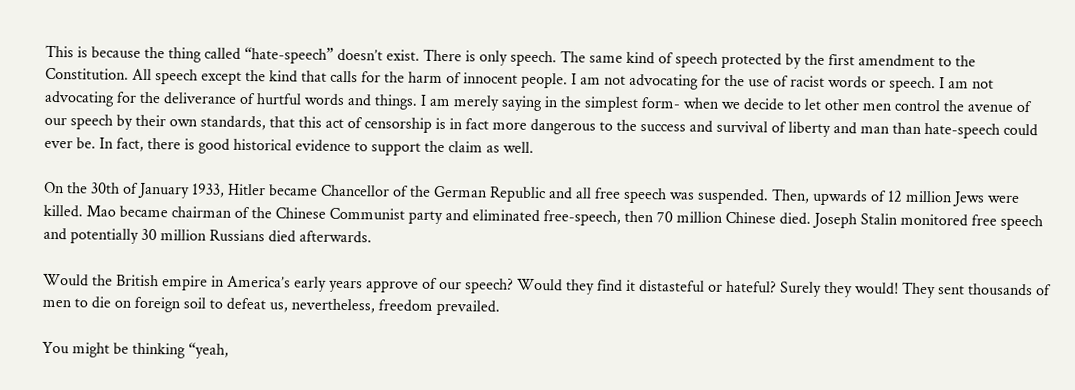This is because the thing called “hate-speech” doesn’t exist. There is only speech. The same kind of speech protected by the first amendment to the Constitution. All speech except the kind that calls for the harm of innocent people. I am not advocating for the use of racist words or speech. I am not advocating for the deliverance of hurtful words and things. I am merely saying in the simplest form- when we decide to let other men control the avenue of our speech by their own standards, that this act of censorship is in fact more dangerous to the success and survival of liberty and man than hate-speech could ever be. In fact, there is good historical evidence to support the claim as well.

On the 30th of January 1933, Hitler became Chancellor of the German Republic and all free speech was suspended. Then, upwards of 12 million Jews were killed. Mao became chairman of the Chinese Communist party and eliminated free-speech, then 70 million Chinese died. Joseph Stalin monitored free speech and potentially 30 million Russians died afterwards.

Would the British empire in America’s early years approve of our speech? Would they find it distasteful or hateful? Surely they would! They sent thousands of men to die on foreign soil to defeat us, nevertheless, freedom prevailed.

You might be thinking “yeah,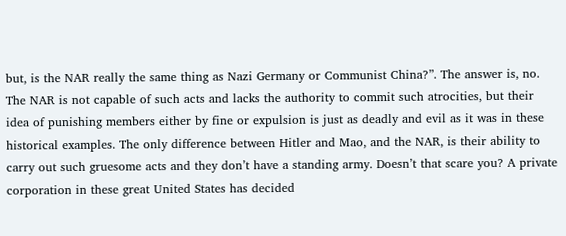but, is the NAR really the same thing as Nazi Germany or Communist China?”. The answer is, no. The NAR is not capable of such acts and lacks the authority to commit such atrocities, but their idea of punishing members either by fine or expulsion is just as deadly and evil as it was in these historical examples. The only difference between Hitler and Mao, and the NAR, is their ability to carry out such gruesome acts and they don’t have a standing army. Doesn’t that scare you? A private corporation in these great United States has decided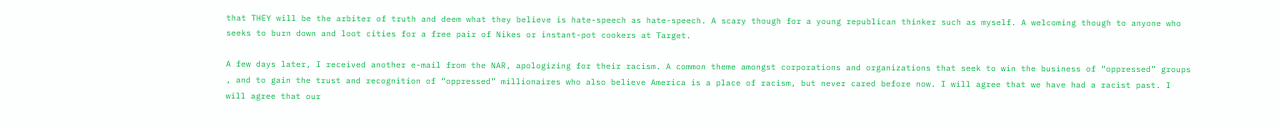that THEY will be the arbiter of truth and deem what they believe is hate-speech as hate-speech. A scary though for a young republican thinker such as myself. A welcoming though to anyone who seeks to burn down and loot cities for a free pair of Nikes or instant-pot cookers at Target.

A few days later, I received another e-mail from the NAR, apologizing for their racism. A common theme amongst corporations and organizations that seek to win the business of “oppressed” groups , and to gain the trust and recognition of “oppressed” millionaires who also believe America is a place of racism, but never cared before now. I will agree that we have had a racist past. I will agree that our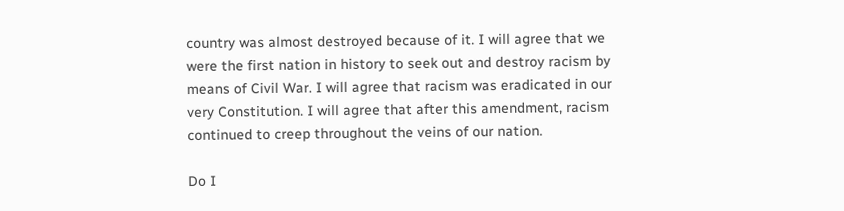country was almost destroyed because of it. I will agree that we were the first nation in history to seek out and destroy racism by means of Civil War. I will agree that racism was eradicated in our very Constitution. I will agree that after this amendment, racism continued to creep throughout the veins of our nation.

Do I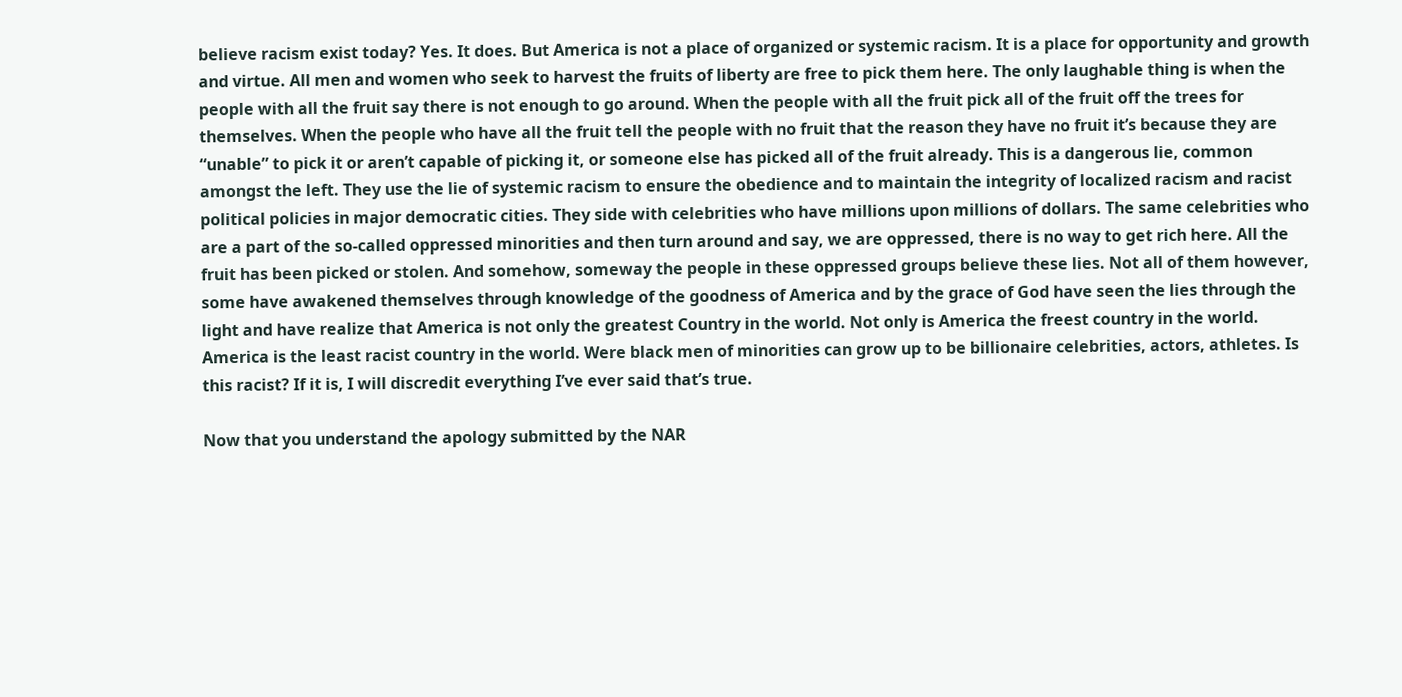believe racism exist today? Yes. It does. But America is not a place of organized or systemic racism. It is a place for opportunity and growth and virtue. All men and women who seek to harvest the fruits of liberty are free to pick them here. The only laughable thing is when the people with all the fruit say there is not enough to go around. When the people with all the fruit pick all of the fruit off the trees for themselves. When the people who have all the fruit tell the people with no fruit that the reason they have no fruit it’s because they are “unable” to pick it or aren’t capable of picking it, or someone else has picked all of the fruit already. This is a dangerous lie, common amongst the left. They use the lie of systemic racism to ensure the obedience and to maintain the integrity of localized racism and racist political policies in major democratic cities. They side with celebrities who have millions upon millions of dollars. The same celebrities who are a part of the so-called oppressed minorities and then turn around and say, we are oppressed, there is no way to get rich here. All the fruit has been picked or stolen. And somehow, someway the people in these oppressed groups believe these lies. Not all of them however, some have awakened themselves through knowledge of the goodness of America and by the grace of God have seen the lies through the light and have realize that America is not only the greatest Country in the world. Not only is America the freest country in the world. America is the least racist country in the world. Were black men of minorities can grow up to be billionaire celebrities, actors, athletes. Is this racist? If it is, I will discredit everything I’ve ever said that’s true.

Now that you understand the apology submitted by the NAR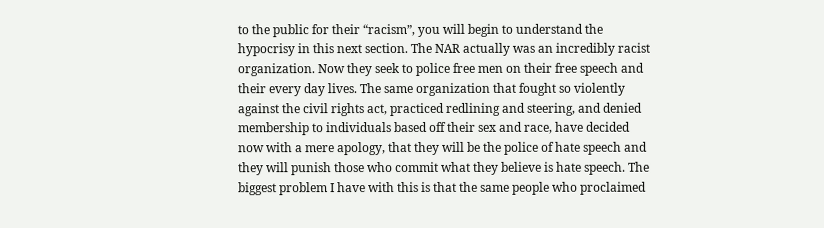to the public for their “racism”, you will begin to understand the hypocrisy in this next section. The NAR actually was an incredibly racist organization. Now they seek to police free men on their free speech and their every day lives. The same organization that fought so violently against the civil rights act, practiced redlining and steering, and denied membership to individuals based off their sex and race, have decided now with a mere apology, that they will be the police of hate speech and they will punish those who commit what they believe is hate speech. The biggest problem I have with this is that the same people who proclaimed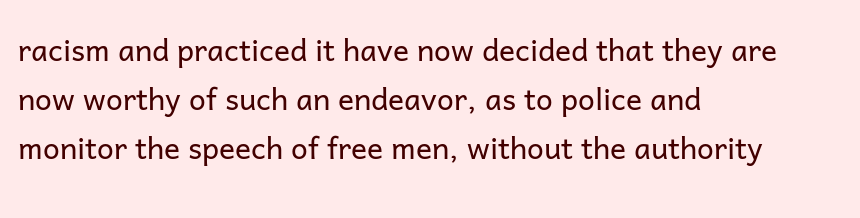racism and practiced it have now decided that they are now worthy of such an endeavor, as to police and monitor the speech of free men, without the authority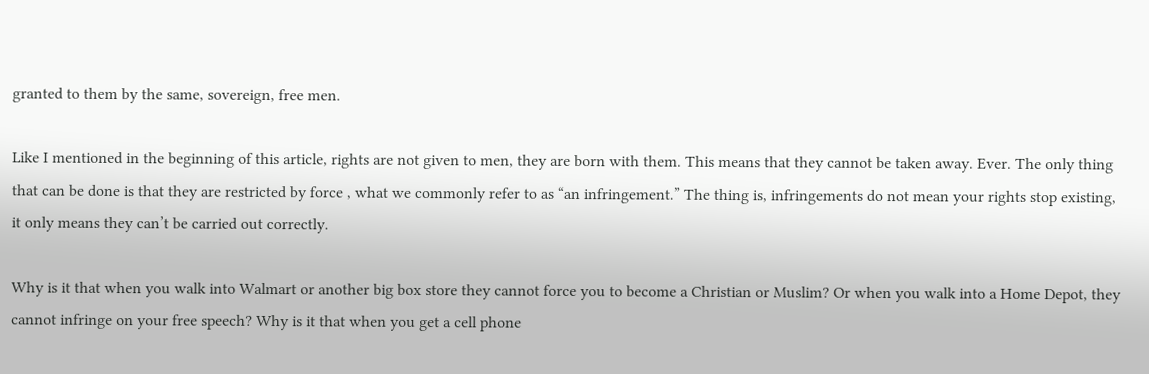granted to them by the same, sovereign, free men.

Like I mentioned in the beginning of this article, rights are not given to men, they are born with them. This means that they cannot be taken away. Ever. The only thing that can be done is that they are restricted by force , what we commonly refer to as “an infringement.” The thing is, infringements do not mean your rights stop existing, it only means they can’t be carried out correctly.

Why is it that when you walk into Walmart or another big box store they cannot force you to become a Christian or Muslim? Or when you walk into a Home Depot, they cannot infringe on your free speech? Why is it that when you get a cell phone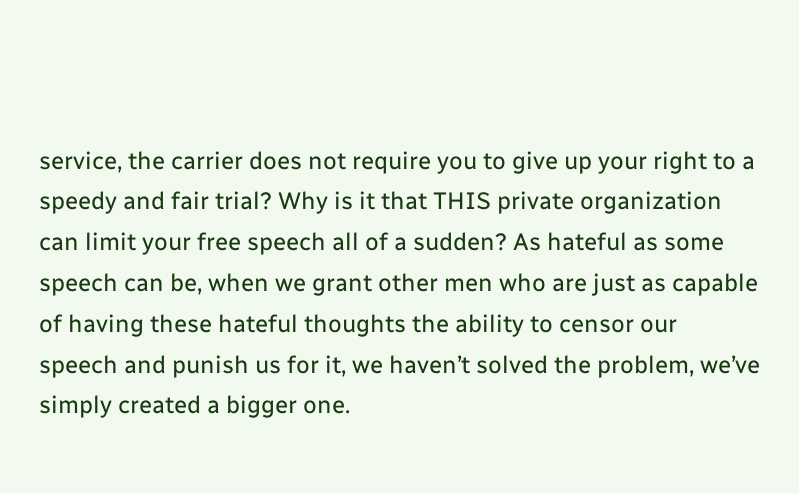service, the carrier does not require you to give up your right to a speedy and fair trial? Why is it that THIS private organization can limit your free speech all of a sudden? As hateful as some speech can be, when we grant other men who are just as capable of having these hateful thoughts the ability to censor our speech and punish us for it, we haven’t solved the problem, we’ve simply created a bigger one.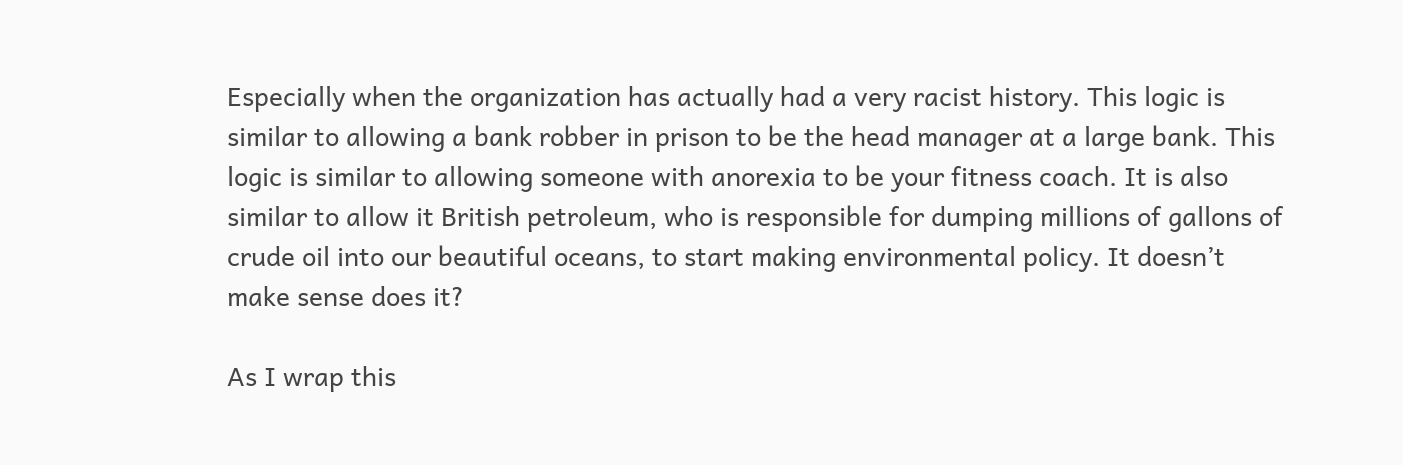Especially when the organization has actually had a very racist history. This logic is similar to allowing a bank robber in prison to be the head manager at a large bank. This logic is similar to allowing someone with anorexia to be your fitness coach. It is also similar to allow it British petroleum, who is responsible for dumping millions of gallons of crude oil into our beautiful oceans, to start making environmental policy. It doesn’t make sense does it?

As I wrap this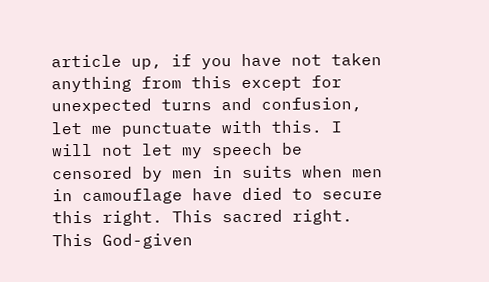article up, if you have not taken anything from this except for unexpected turns and confusion, let me punctuate with this. I will not let my speech be censored by men in suits when men in camouflage have died to secure this right. This sacred right. This God-given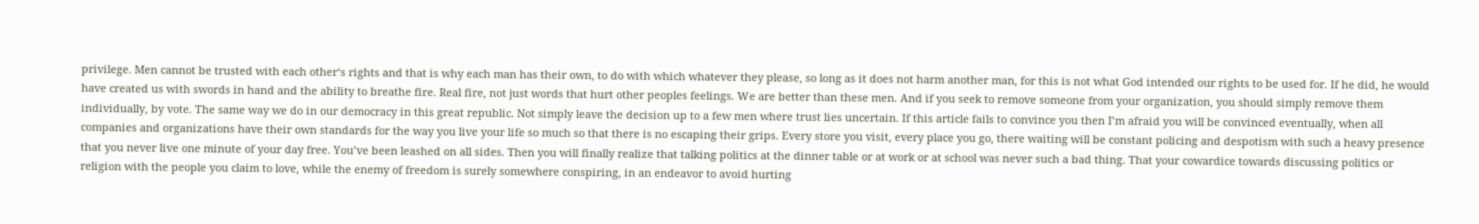privilege. Men cannot be trusted with each other‘s rights and that is why each man has their own, to do with which whatever they please, so long as it does not harm another man, for this is not what God intended our rights to be used for. If he did, he would have created us with swords in hand and the ability to breathe fire. Real fire, not just words that hurt other peoples feelings. We are better than these men. And if you seek to remove someone from your organization, you should simply remove them individually, by vote. The same way we do in our democracy in this great republic. Not simply leave the decision up to a few men where trust lies uncertain. If this article fails to convince you then I’m afraid you will be convinced eventually, when all companies and organizations have their own standards for the way you live your life so much so that there is no escaping their grips. Every store you visit, every place you go, there waiting will be constant policing and despotism with such a heavy presence that you never live one minute of your day free. You’ve been leashed on all sides. Then you will finally realize that talking politics at the dinner table or at work or at school was never such a bad thing. That your cowardice towards discussing politics or religion with the people you claim to love, while the enemy of freedom is surely somewhere conspiring, in an endeavor to avoid hurting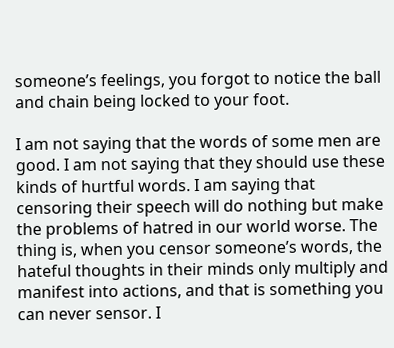someone’s feelings, you forgot to notice the ball and chain being locked to your foot.

I am not saying that the words of some men are good. I am not saying that they should use these kinds of hurtful words. I am saying that censoring their speech will do nothing but make the problems of hatred in our world worse. The thing is, when you censor someone’s words, the hateful thoughts in their minds only multiply and manifest into actions, and that is something you can never sensor. I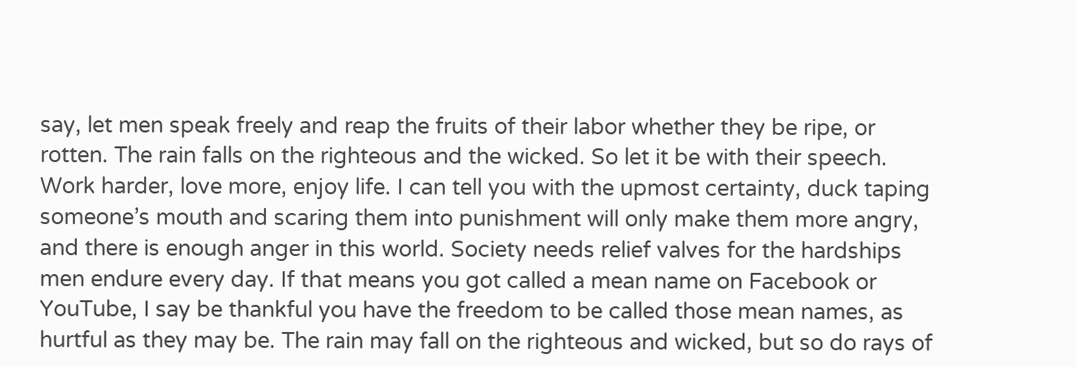say, let men speak freely and reap the fruits of their labor whether they be ripe, or rotten. The rain falls on the righteous and the wicked. So let it be with their speech. Work harder, love more, enjoy life. I can tell you with the upmost certainty, duck taping someone’s mouth and scaring them into punishment will only make them more angry, and there is enough anger in this world. Society needs relief valves for the hardships men endure every day. If that means you got called a mean name on Facebook or YouTube, I say be thankful you have the freedom to be called those mean names, as hurtful as they may be. The rain may fall on the righteous and wicked, but so do rays of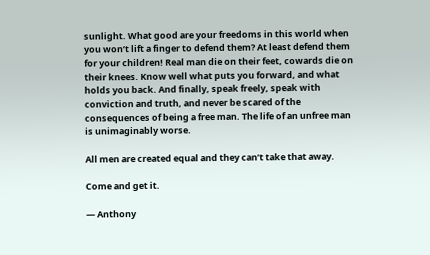sunlight. What good are your freedoms in this world when you won’t lift a finger to defend them? At least defend them for your children! Real man die on their feet, cowards die on their knees. Know well what puts you forward, and what holds you back. And finally, speak freely, speak with conviction and truth, and never be scared of the consequences of being a free man. The life of an unfree man is unimaginably worse.

All men are created equal and they can’t take that away.

Come and get it.

— Anthony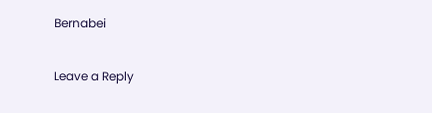Bernabei

Leave a Reply